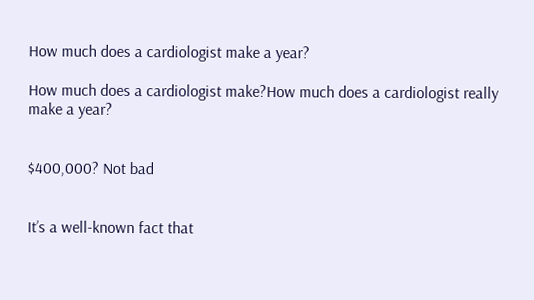How much does a cardiologist make a year?

How much does a cardiologist make?How much does a cardiologist really make a year?


$400,000? Not bad


It’s a well-known fact that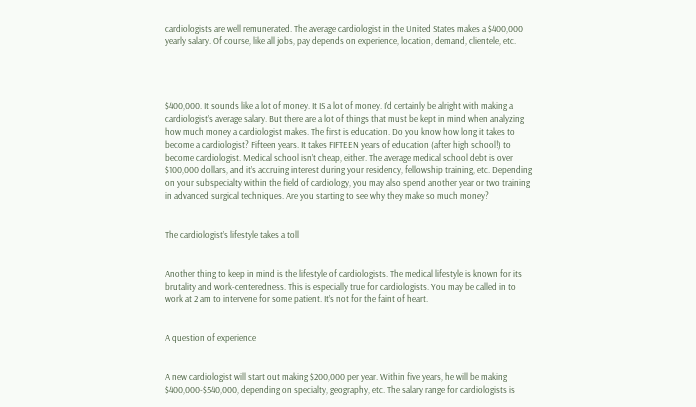cardiologists are well remunerated. The average cardiologist in the United States makes a $400,000 yearly salary. Of course, like all jobs, pay depends on experience, location, demand, clientele, etc.




$400,000. It sounds like a lot of money. It IS a lot of money. I’d certainly be alright with making a cardiologist’s average salary. But there are a lot of things that must be kept in mind when analyzing how much money a cardiologist makes. The first is education. Do you know how long it takes to become a cardiologist? Fifteen years. It takes FIFTEEN years of education (after high school!) to become cardiologist. Medical school isn’t cheap, either. The average medical school debt is over $100,000 dollars, and it’s accruing interest during your residency, fellowship training, etc. Depending on your subspecialty within the field of cardiology, you may also spend another year or two training in advanced surgical techniques. Are you starting to see why they make so much money?


The cardiologist’s lifestyle takes a toll


Another thing to keep in mind is the lifestyle of cardiologists. The medical lifestyle is known for its brutality and work-centeredness. This is especially true for cardiologists. You may be called in to work at 2 am to intervene for some patient. It’s not for the faint of heart.


A question of experience


A new cardiologist will start out making $200,000 per year. Within five years, he will be making $400,000-$540,000, depending on specialty, geography, etc. The salary range for cardiologists is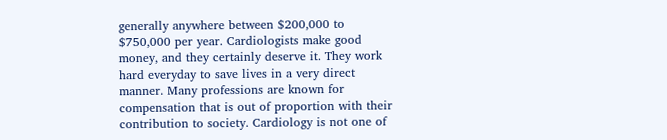generally anywhere between $200,000 to $750,000 per year. Cardiologists make good money, and they certainly deserve it. They work hard everyday to save lives in a very direct manner. Many professions are known for compensation that is out of proportion with their contribution to society. Cardiology is not one of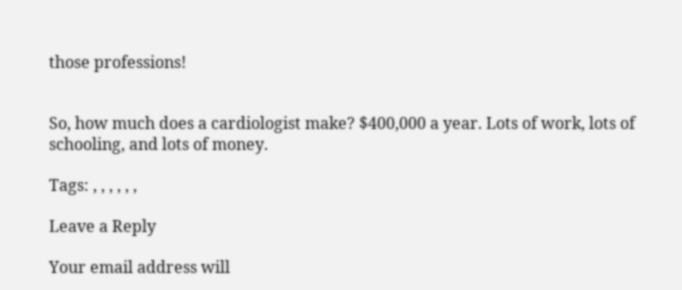those professions!


So, how much does a cardiologist make? $400,000 a year. Lots of work, lots of schooling, and lots of money.

Tags: , , , , , ,

Leave a Reply

Your email address will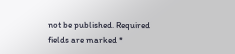not be published. Required fields are marked *